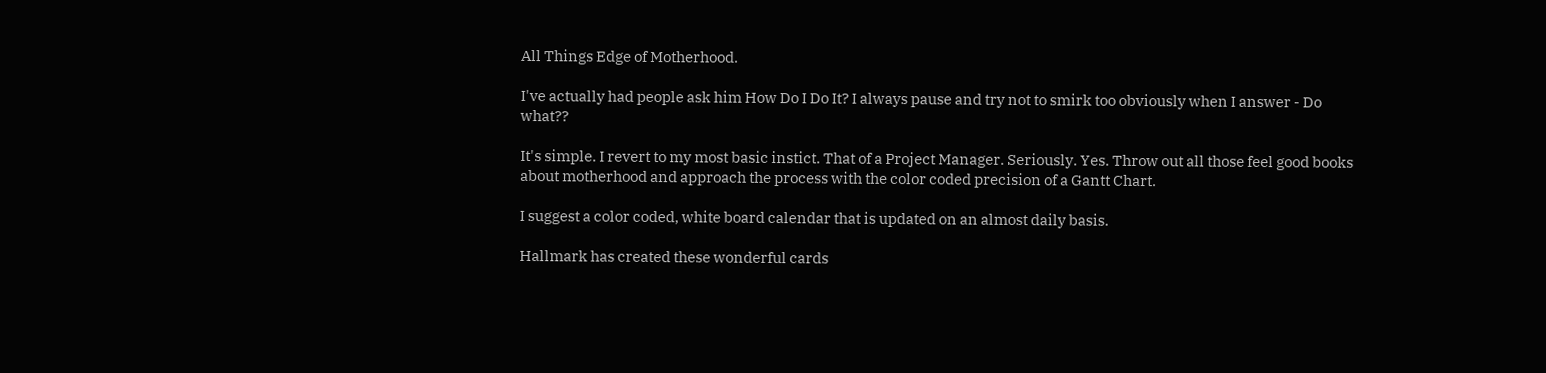All Things Edge of Motherhood.

I've actually had people ask him How Do I Do It? I always pause and try not to smirk too obviously when I answer - Do what??

It's simple. I revert to my most basic instict. That of a Project Manager. Seriously. Yes. Throw out all those feel good books about motherhood and approach the process with the color coded precision of a Gantt Chart.

I suggest a color coded, white board calendar that is updated on an almost daily basis.

Hallmark has created these wonderful cards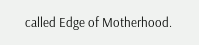called Edge of Motherhood.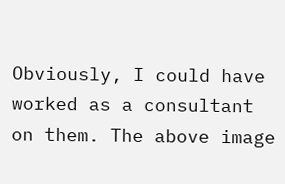Obviously, I could have worked as a consultant on them. The above image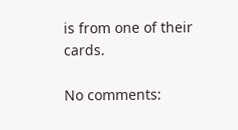is from one of their cards.

No comments: